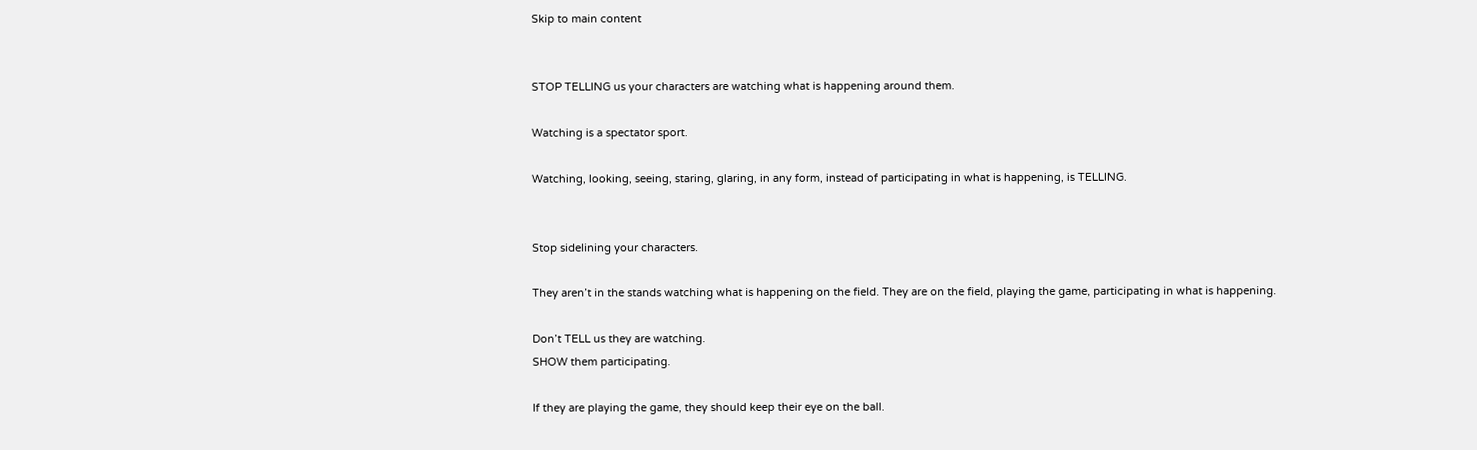Skip to main content


STOP TELLING us your characters are watching what is happening around them.

Watching is a spectator sport.

Watching, looking, seeing, staring, glaring, in any form, instead of participating in what is happening, is TELLING.


Stop sidelining your characters.

They aren’t in the stands watching what is happening on the field. They are on the field, playing the game, participating in what is happening.

Don’t TELL us they are watching.
SHOW them participating.

If they are playing the game, they should keep their eye on the ball.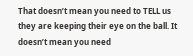That doesn’t mean you need to TELL us they are keeping their eye on the ball. It doesn’t mean you need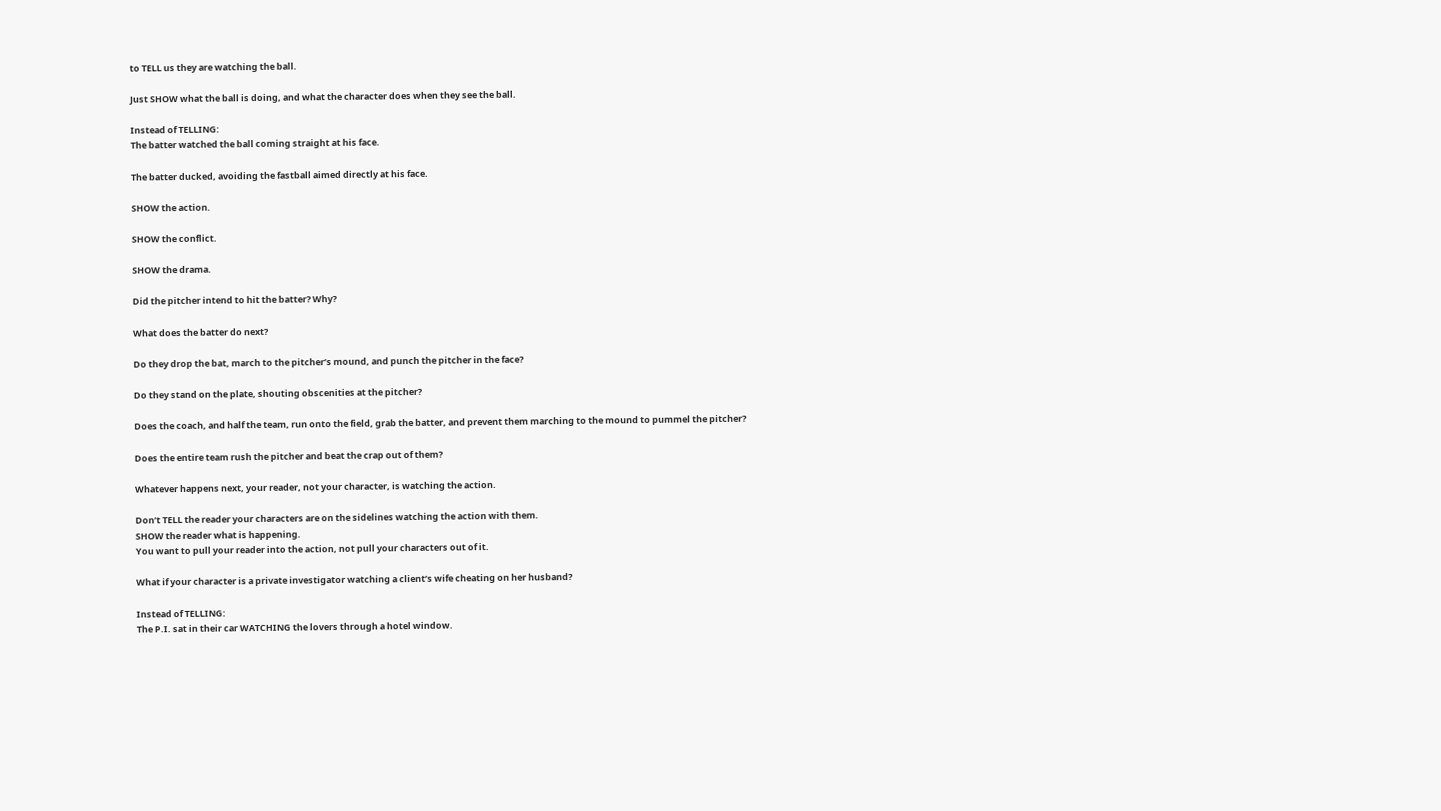to TELL us they are watching the ball.

Just SHOW what the ball is doing, and what the character does when they see the ball.

Instead of TELLING:
The batter watched the ball coming straight at his face.

The batter ducked, avoiding the fastball aimed directly at his face.

SHOW the action.

SHOW the conflict.

SHOW the drama.

Did the pitcher intend to hit the batter? Why?

What does the batter do next?

Do they drop the bat, march to the pitcher’s mound, and punch the pitcher in the face?

Do they stand on the plate, shouting obscenities at the pitcher?

Does the coach, and half the team, run onto the field, grab the batter, and prevent them marching to the mound to pummel the pitcher?

Does the entire team rush the pitcher and beat the crap out of them?

Whatever happens next, your reader, not your character, is watching the action.

Don’t TELL the reader your characters are on the sidelines watching the action with them.
SHOW the reader what is happening.
You want to pull your reader into the action, not pull your characters out of it.

What if your character is a private investigator watching a client’s wife cheating on her husband?

Instead of TELLING:
The P.I. sat in their car WATCHING the lovers through a hotel window.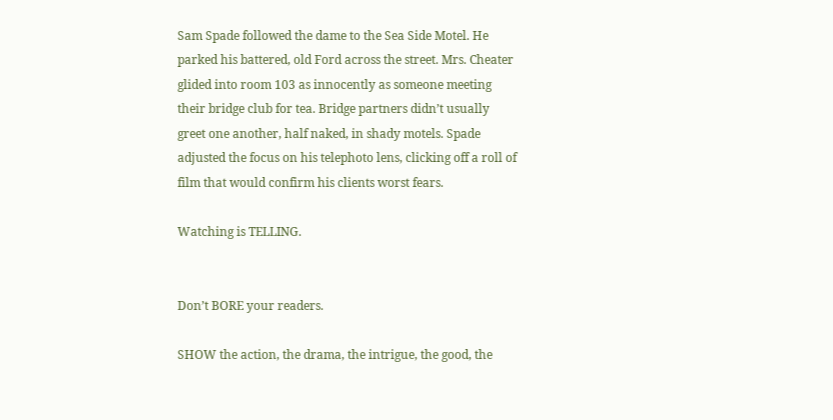Sam Spade followed the dame to the Sea Side Motel. He parked his battered, old Ford across the street. Mrs. Cheater glided into room 103 as innocently as someone meeting their bridge club for tea. Bridge partners didn’t usually greet one another, half naked, in shady motels. Spade adjusted the focus on his telephoto lens, clicking off a roll of film that would confirm his clients worst fears.

Watching is TELLING.


Don’t BORE your readers.

SHOW the action, the drama, the intrigue, the good, the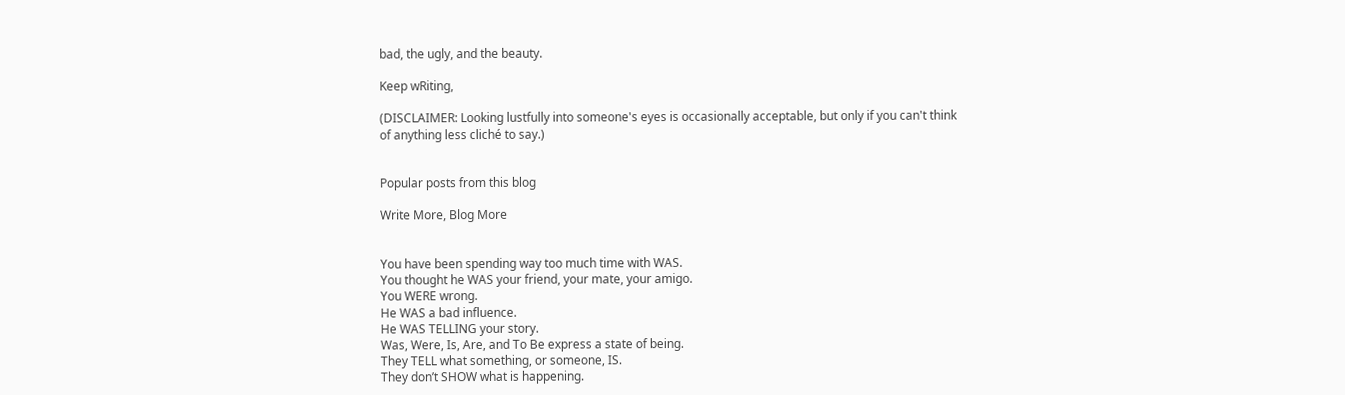bad, the ugly, and the beauty.

Keep wRiting,

(DISCLAIMER: Looking lustfully into someone's eyes is occasionally acceptable, but only if you can't think of anything less cliché to say.)


Popular posts from this blog

Write More, Blog More


You have been spending way too much time with WAS.
You thought he WAS your friend, your mate, your amigo.
You WERE wrong.
He WAS a bad influence.
He WAS TELLING your story.
Was, Were, Is, Are, and To Be express a state of being.
They TELL what something, or someone, IS.
They don’t SHOW what is happening.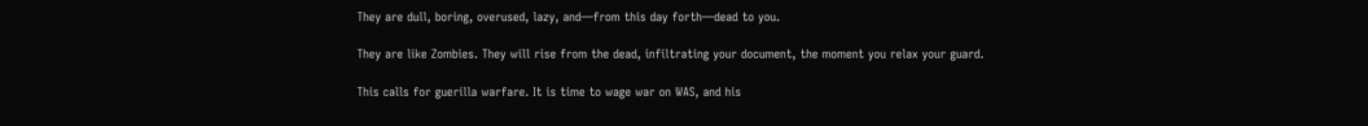They are dull, boring, overused, lazy, and—from this day forth—dead to you.

They are like Zombies. They will rise from the dead, infiltrating your document, the moment you relax your guard.

This calls for guerilla warfare. It is time to wage war on WAS, and his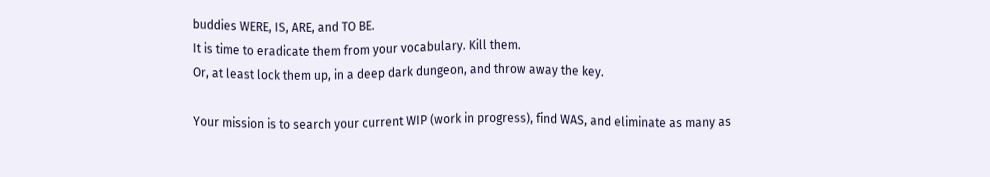buddies WERE, IS, ARE, and TO BE.
It is time to eradicate them from your vocabulary. Kill them.
Or, at least lock them up, in a deep dark dungeon, and throw away the key.

Your mission is to search your current WIP (work in progress), find WAS, and eliminate as many as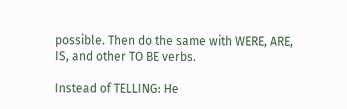possible. Then do the same with WERE, ARE, IS, and other TO BE verbs.

Instead of TELLING: He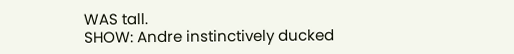WAS tall.
SHOW: Andre instinctively ducked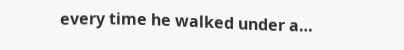every time he walked under a…